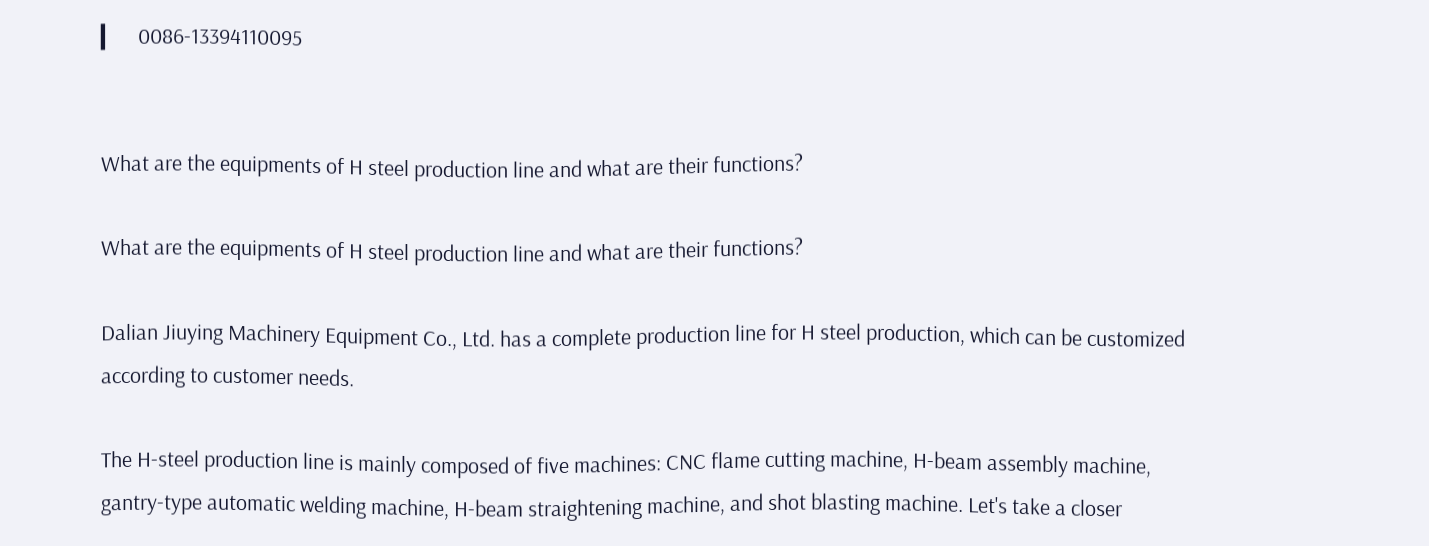▎    0086-13394110095


What are the equipments of H steel production line and what are their functions?

What are the equipments of H steel production line and what are their functions?

Dalian Jiuying Machinery Equipment Co., Ltd. has a complete production line for H steel production, which can be customized according to customer needs.

The H-steel production line is mainly composed of five machines: CNC flame cutting machine, H-beam assembly machine, gantry-type automatic welding machine, H-beam straightening machine, and shot blasting machine. Let's take a closer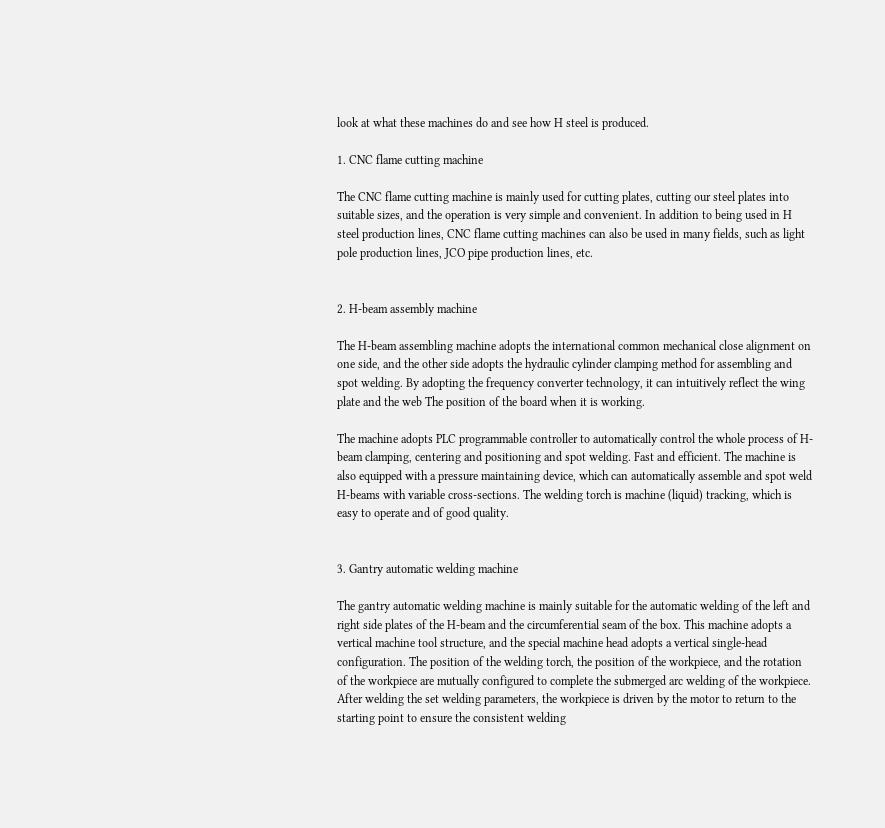look at what these machines do and see how H steel is produced.

1. CNC flame cutting machine

The CNC flame cutting machine is mainly used for cutting plates, cutting our steel plates into suitable sizes, and the operation is very simple and convenient. In addition to being used in H steel production lines, CNC flame cutting machines can also be used in many fields, such as light pole production lines, JCO pipe production lines, etc.


2. H-beam assembly machine

The H-beam assembling machine adopts the international common mechanical close alignment on one side, and the other side adopts the hydraulic cylinder clamping method for assembling and spot welding. By adopting the frequency converter technology, it can intuitively reflect the wing plate and the web The position of the board when it is working.

The machine adopts PLC programmable controller to automatically control the whole process of H-beam clamping, centering and positioning and spot welding. Fast and efficient. The machine is also equipped with a pressure maintaining device, which can automatically assemble and spot weld H-beams with variable cross-sections. The welding torch is machine (liquid) tracking, which is easy to operate and of good quality.


3. Gantry automatic welding machine

The gantry automatic welding machine is mainly suitable for the automatic welding of the left and right side plates of the H-beam and the circumferential seam of the box. This machine adopts a vertical machine tool structure, and the special machine head adopts a vertical single-head configuration. The position of the welding torch, the position of the workpiece, and the rotation of the workpiece are mutually configured to complete the submerged arc welding of the workpiece. After welding the set welding parameters, the workpiece is driven by the motor to return to the starting point to ensure the consistent welding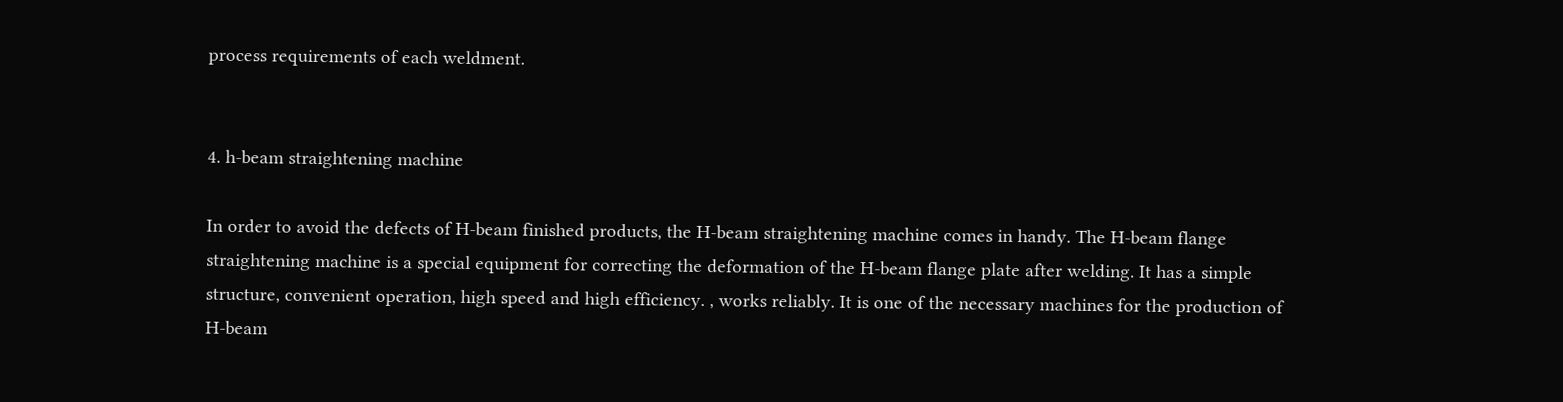process requirements of each weldment.


4. h-beam straightening machine

In order to avoid the defects of H-beam finished products, the H-beam straightening machine comes in handy. The H-beam flange straightening machine is a special equipment for correcting the deformation of the H-beam flange plate after welding. It has a simple structure, convenient operation, high speed and high efficiency. , works reliably. It is one of the necessary machines for the production of H-beam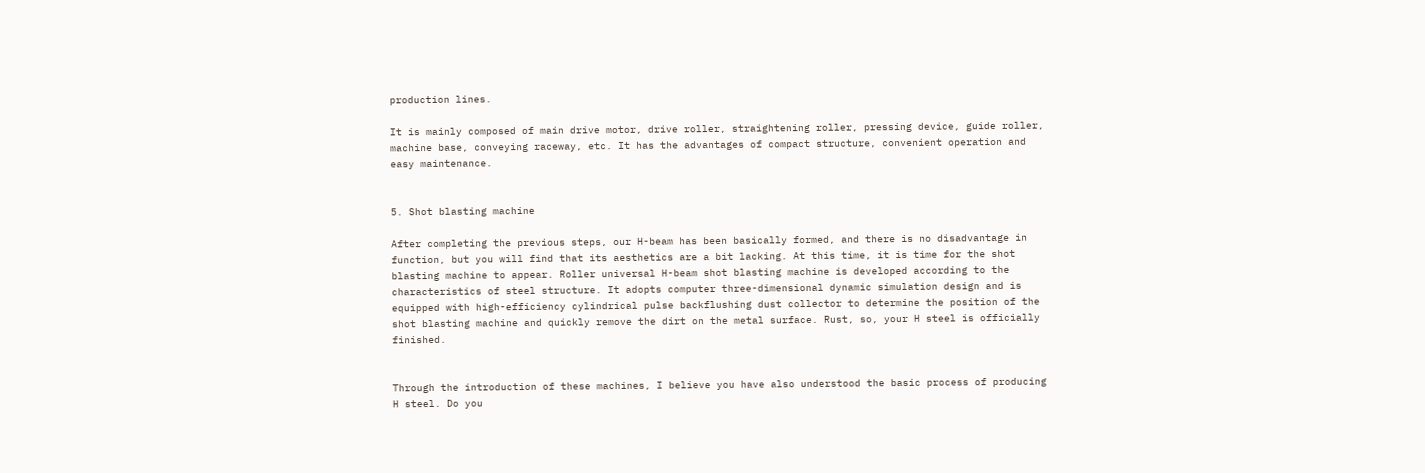production lines.

It is mainly composed of main drive motor, drive roller, straightening roller, pressing device, guide roller, machine base, conveying raceway, etc. It has the advantages of compact structure, convenient operation and easy maintenance.


5. Shot blasting machine

After completing the previous steps, our H-beam has been basically formed, and there is no disadvantage in function, but you will find that its aesthetics are a bit lacking. At this time, it is time for the shot blasting machine to appear. Roller universal H-beam shot blasting machine is developed according to the characteristics of steel structure. It adopts computer three-dimensional dynamic simulation design and is equipped with high-efficiency cylindrical pulse backflushing dust collector to determine the position of the shot blasting machine and quickly remove the dirt on the metal surface. Rust, so, your H steel is officially finished.


Through the introduction of these machines, I believe you have also understood the basic process of producing H steel. Do you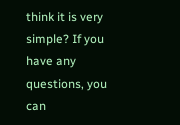think it is very simple? If you have any questions, you can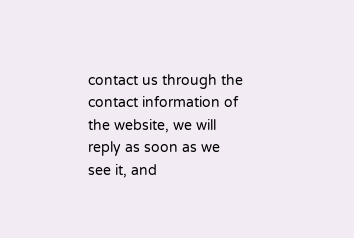contact us through the contact information of the website, we will reply as soon as we see it, and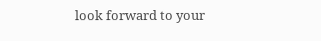look forward to your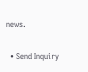news.

  • Send Inquiry